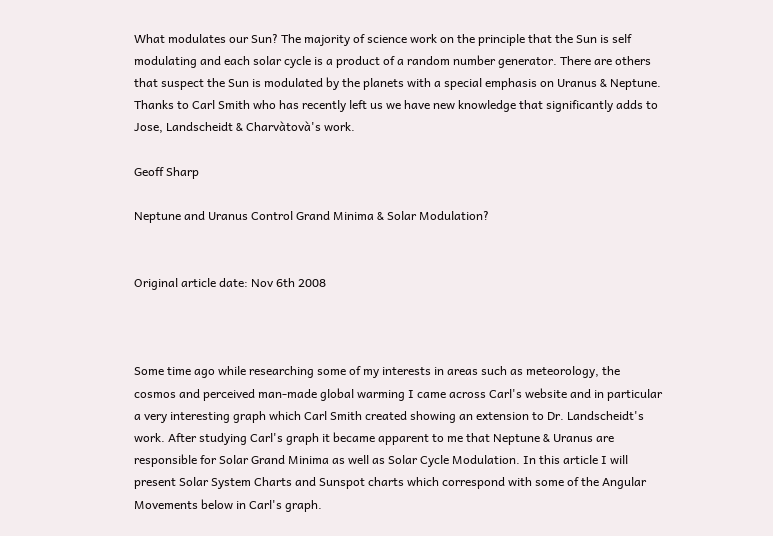What modulates our Sun? The majority of science work on the principle that the Sun is self modulating and each solar cycle is a product of a random number generator. There are others that suspect the Sun is modulated by the planets with a special emphasis on Uranus & Neptune. Thanks to Carl Smith who has recently left us we have new knowledge that significantly adds to Jose, Landscheidt & Charvàtovà's work.

Geoff Sharp

Neptune and Uranus Control Grand Minima & Solar Modulation?


Original article date: Nov 6th 2008



Some time ago while researching some of my interests in areas such as meteorology, the cosmos and perceived man-made global warming I came across Carl's website and in particular a very interesting graph which Carl Smith created showing an extension to Dr. Landscheidt's work. After studying Carl's graph it became apparent to me that Neptune & Uranus are responsible for Solar Grand Minima as well as Solar Cycle Modulation. In this article I will present Solar System Charts and Sunspot charts which correspond with some of the Angular Movements below in Carl's graph.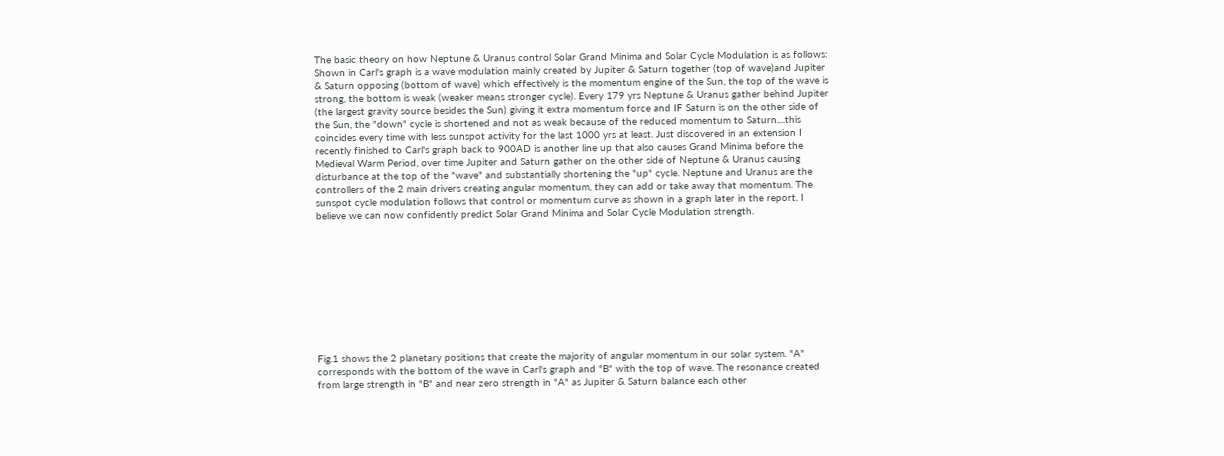The basic theory on how Neptune & Uranus control Solar Grand Minima and Solar Cycle Modulation is as follows: Shown in Carl's graph is a wave modulation mainly created by Jupiter & Saturn together (top of wave)and Jupiter & Saturn opposing (bottom of wave) which effectively is the momentum engine of the Sun, the top of the wave is strong, the bottom is weak (weaker means stronger cycle). Every 179 yrs Neptune & Uranus gather behind Jupiter (the largest gravity source besides the Sun) giving it extra momentum force and IF Saturn is on the other side of the Sun, the "down" cycle is shortened and not as weak because of the reduced momentum to Saturn....this coincides every time with less sunspot activity for the last 1000 yrs at least. Just discovered in an extension I recently finished to Carl's graph back to 900AD is another line up that also causes Grand Minima before the Medieval Warm Period, over time Jupiter and Saturn gather on the other side of Neptune & Uranus causing disturbance at the top of the "wave" and substantially shortening the "up" cycle. Neptune and Uranus are the controllers of the 2 main drivers creating angular momentum, they can add or take away that momentum. The sunspot cycle modulation follows that control or momentum curve as shown in a graph later in the report. I believe we can now confidently predict Solar Grand Minima and Solar Cycle Modulation strength.










Fig.1 shows the 2 planetary positions that create the majority of angular momentum in our solar system. "A" corresponds with the bottom of the wave in Carl's graph and "B" with the top of wave. The resonance created from large strength in "B" and near zero strength in "A" as Jupiter & Saturn balance each other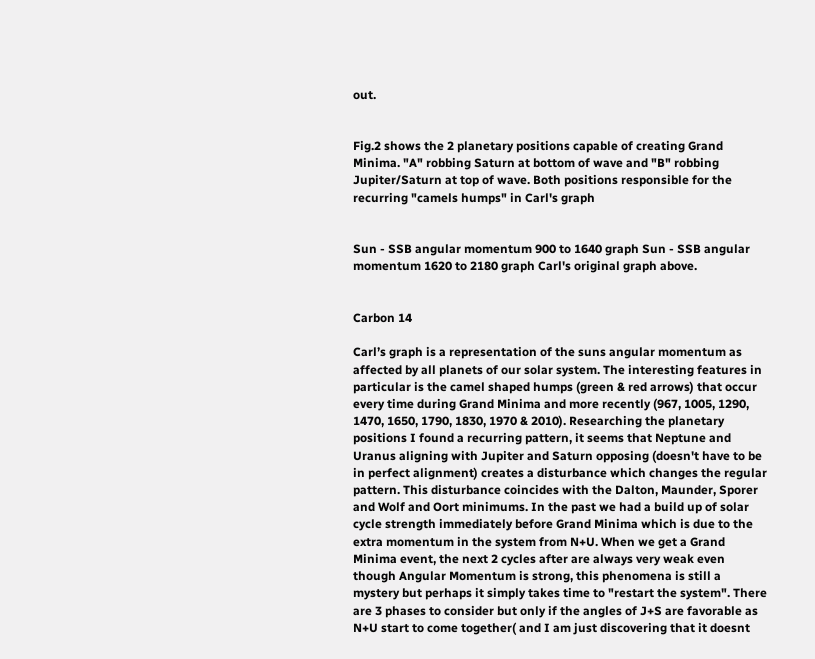out.


Fig.2 shows the 2 planetary positions capable of creating Grand Minima. "A" robbing Saturn at bottom of wave and "B" robbing Jupiter/Saturn at top of wave. Both positions responsible for the recurring "camels humps" in Carl's graph


Sun - SSB angular momentum 900 to 1640 graph Sun - SSB angular momentum 1620 to 2180 graph Carl's original graph above.


Carbon 14

Carl’s graph is a representation of the suns angular momentum as affected by all planets of our solar system. The interesting features in particular is the camel shaped humps (green & red arrows) that occur every time during Grand Minima and more recently (967, 1005, 1290, 1470, 1650, 1790, 1830, 1970 & 2010). Researching the planetary positions I found a recurring pattern, it seems that Neptune and Uranus aligning with Jupiter and Saturn opposing (doesn't have to be in perfect alignment) creates a disturbance which changes the regular pattern. This disturbance coincides with the Dalton, Maunder, Sporer and Wolf and Oort minimums. In the past we had a build up of solar cycle strength immediately before Grand Minima which is due to the extra momentum in the system from N+U. When we get a Grand Minima event, the next 2 cycles after are always very weak even though Angular Momentum is strong, this phenomena is still a mystery but perhaps it simply takes time to "restart the system". There are 3 phases to consider but only if the angles of J+S are favorable as N+U start to come together( and I am just discovering that it doesnt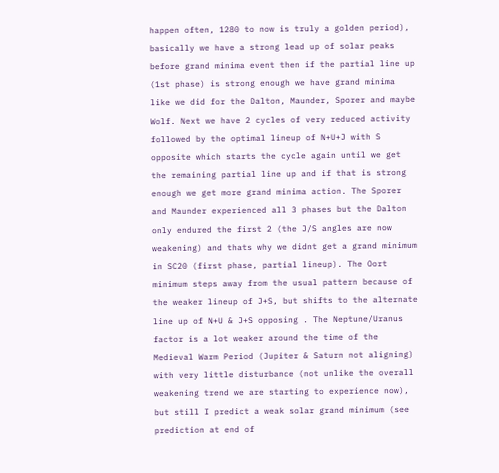happen often, 1280 to now is truly a golden period), basically we have a strong lead up of solar peaks before grand minima event then if the partial line up (1st phase) is strong enough we have grand minima like we did for the Dalton, Maunder, Sporer and maybe Wolf. Next we have 2 cycles of very reduced activity followed by the optimal lineup of N+U+J with S opposite which starts the cycle again until we get the remaining partial line up and if that is strong enough we get more grand minima action. The Sporer and Maunder experienced all 3 phases but the Dalton only endured the first 2 (the J/S angles are now weakening) and thats why we didnt get a grand minimum in SC20 (first phase, partial lineup). The Oort minimum steps away from the usual pattern because of the weaker lineup of J+S, but shifts to the alternate line up of N+U & J+S opposing . The Neptune/Uranus factor is a lot weaker around the time of the Medieval Warm Period (Jupiter & Saturn not aligning) with very little disturbance (not unlike the overall weakening trend we are starting to experience now), but still I predict a weak solar grand minimum (see prediction at end of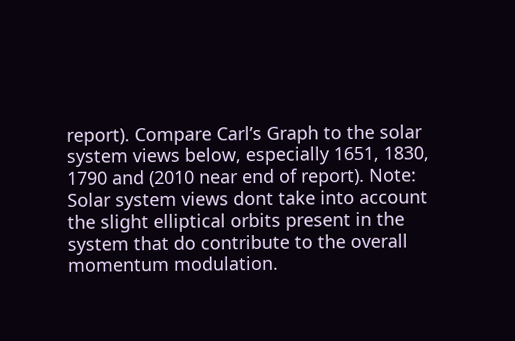report). Compare Carl’s Graph to the solar system views below, especially 1651, 1830, 1790 and (2010 near end of report). Note: Solar system views dont take into account the slight elliptical orbits present in the system that do contribute to the overall momentum modulation.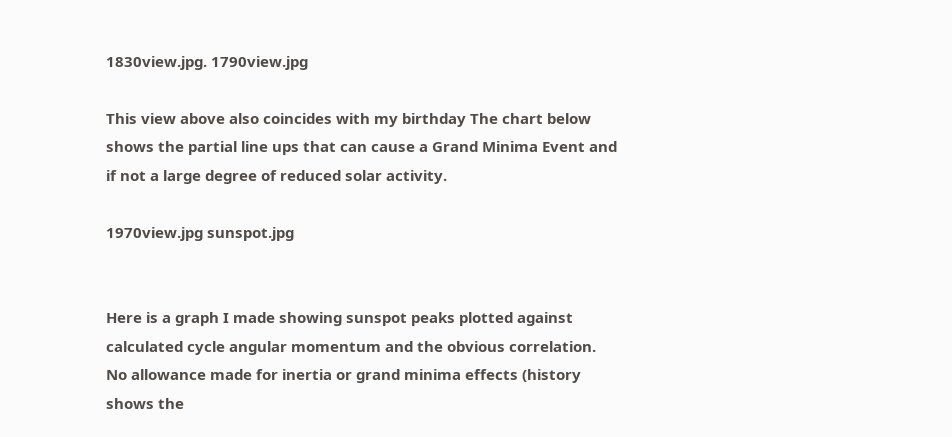1830view.jpg. 1790view.jpg

This view above also coincides with my birthday The chart below shows the partial line ups that can cause a Grand Minima Event and if not a large degree of reduced solar activity.

1970view.jpg sunspot.jpg


Here is a graph I made showing sunspot peaks plotted against calculated cycle angular momentum and the obvious correlation. No allowance made for inertia or grand minima effects (history shows the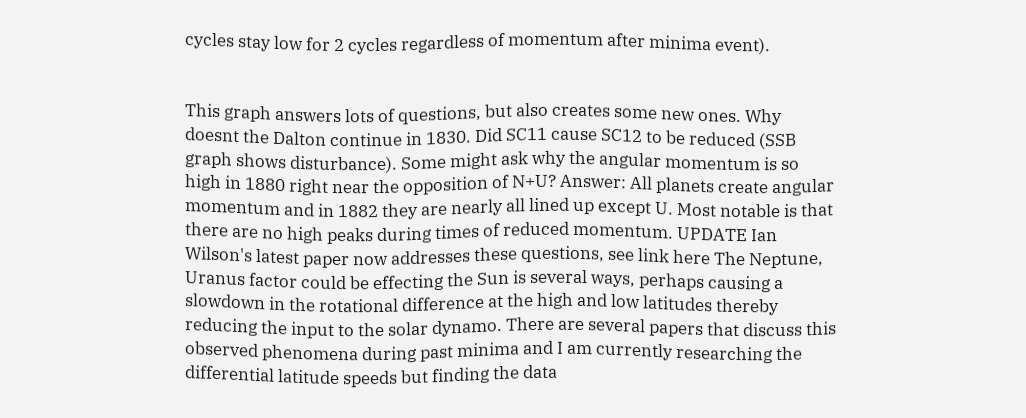cycles stay low for 2 cycles regardless of momentum after minima event).


This graph answers lots of questions, but also creates some new ones. Why doesnt the Dalton continue in 1830. Did SC11 cause SC12 to be reduced (SSB graph shows disturbance). Some might ask why the angular momentum is so high in 1880 right near the opposition of N+U? Answer: All planets create angular momentum and in 1882 they are nearly all lined up except U. Most notable is that there are no high peaks during times of reduced momentum. UPDATE Ian Wilson's latest paper now addresses these questions, see link here The Neptune, Uranus factor could be effecting the Sun is several ways, perhaps causing a slowdown in the rotational difference at the high and low latitudes thereby reducing the input to the solar dynamo. There are several papers that discuss this observed phenomena during past minima and I am currently researching the differential latitude speeds but finding the data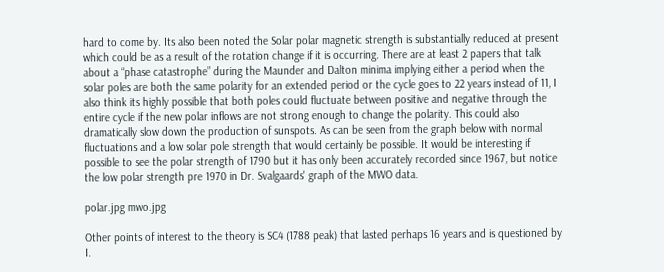hard to come by. Its also been noted the Solar polar magnetic strength is substantially reduced at present which could be as a result of the rotation change if it is occurring. There are at least 2 papers that talk about a “phase catastrophe” during the Maunder and Dalton minima implying either a period when the solar poles are both the same polarity for an extended period or the cycle goes to 22 years instead of 11, I also think its highly possible that both poles could fluctuate between positive and negative through the entire cycle if the new polar inflows are not strong enough to change the polarity. This could also dramatically slow down the production of sunspots. As can be seen from the graph below with normal fluctuations and a low solar pole strength that would certainly be possible. It would be interesting if possible to see the polar strength of 1790 but it has only been accurately recorded since 1967, but notice the low polar strength pre 1970 in Dr. Svalgaards' graph of the MWO data.

polar.jpg mwo.jpg

Other points of interest to the theory is SC4 (1788 peak) that lasted perhaps 16 years and is questioned by I.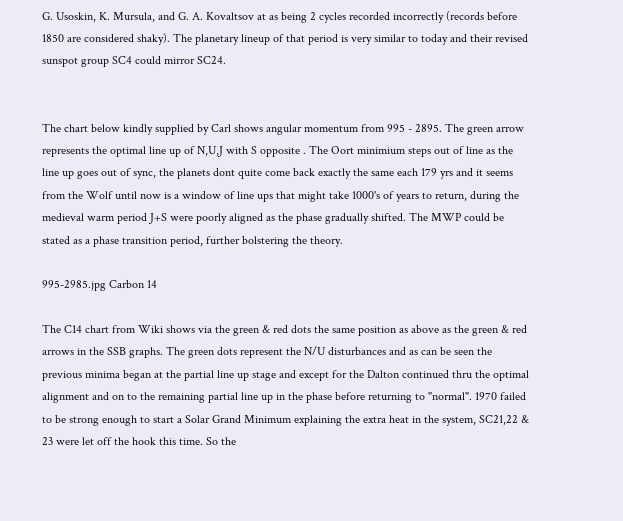G. Usoskin, K. Mursula, and G. A. Kovaltsov at as being 2 cycles recorded incorrectly (records before 1850 are considered shaky). The planetary lineup of that period is very similar to today and their revised sunspot group SC4 could mirror SC24.


The chart below kindly supplied by Carl shows angular momentum from 995 - 2895. The green arrow represents the optimal line up of N,U,J with S opposite . The Oort minimium steps out of line as the line up goes out of sync, the planets dont quite come back exactly the same each 179 yrs and it seems from the Wolf until now is a window of line ups that might take 1000's of years to return, during the medieval warm period J+S were poorly aligned as the phase gradually shifted. The MWP could be stated as a phase transition period, further bolstering the theory.

995-2985.jpg Carbon 14

The C14 chart from Wiki shows via the green & red dots the same position as above as the green & red arrows in the SSB graphs. The green dots represent the N/U disturbances and as can be seen the previous minima began at the partial line up stage and except for the Dalton continued thru the optimal alignment and on to the remaining partial line up in the phase before returning to "normal". 1970 failed to be strong enough to start a Solar Grand Minimum explaining the extra heat in the system, SC21,22 & 23 were let off the hook this time. So the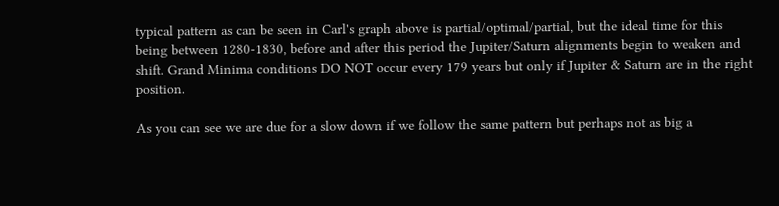typical pattern as can be seen in Carl's graph above is partial/optimal/partial, but the ideal time for this being between 1280-1830, before and after this period the Jupiter/Saturn alignments begin to weaken and shift. Grand Minima conditions DO NOT occur every 179 years but only if Jupiter & Saturn are in the right position.

As you can see we are due for a slow down if we follow the same pattern but perhaps not as big a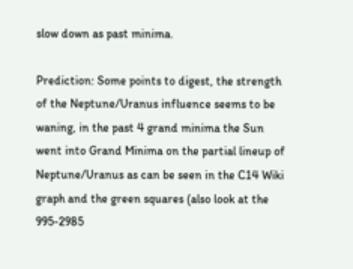slow down as past minima.

Prediction: Some points to digest, the strength of the Neptune/Uranus influence seems to be waning, in the past 4 grand minima the Sun went into Grand Minima on the partial lineup of Neptune/Uranus as can be seen in the C14 Wiki graph and the green squares (also look at the 995-2985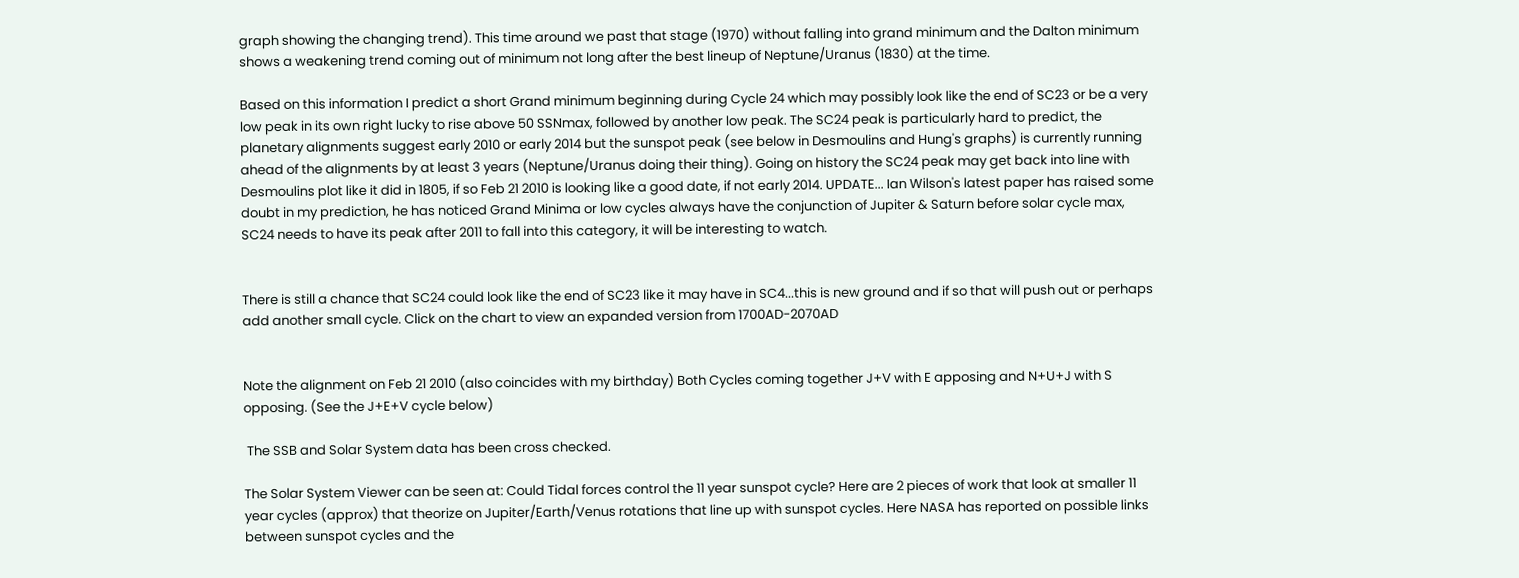graph showing the changing trend). This time around we past that stage (1970) without falling into grand minimum and the Dalton minimum shows a weakening trend coming out of minimum not long after the best lineup of Neptune/Uranus (1830) at the time.

Based on this information I predict a short Grand minimum beginning during Cycle 24 which may possibly look like the end of SC23 or be a very low peak in its own right lucky to rise above 50 SSNmax, followed by another low peak. The SC24 peak is particularly hard to predict, the planetary alignments suggest early 2010 or early 2014 but the sunspot peak (see below in Desmoulins and Hung's graphs) is currently running ahead of the alignments by at least 3 years (Neptune/Uranus doing their thing). Going on history the SC24 peak may get back into line with Desmoulins plot like it did in 1805, if so Feb 21 2010 is looking like a good date, if not early 2014. UPDATE... Ian Wilson's latest paper has raised some doubt in my prediction, he has noticed Grand Minima or low cycles always have the conjunction of Jupiter & Saturn before solar cycle max, SC24 needs to have its peak after 2011 to fall into this category, it will be interesting to watch.


There is still a chance that SC24 could look like the end of SC23 like it may have in SC4...this is new ground and if so that will push out or perhaps add another small cycle. Click on the chart to view an expanded version from 1700AD-2070AD


Note the alignment on Feb 21 2010 (also coincides with my birthday) Both Cycles coming together J+V with E apposing and N+U+J with S opposing. (See the J+E+V cycle below)

 The SSB and Solar System data has been cross checked.

The Solar System Viewer can be seen at: Could Tidal forces control the 11 year sunspot cycle? Here are 2 pieces of work that look at smaller 11 year cycles (approx) that theorize on Jupiter/Earth/Venus rotations that line up with sunspot cycles. Here NASA has reported on possible links between sunspot cycles and the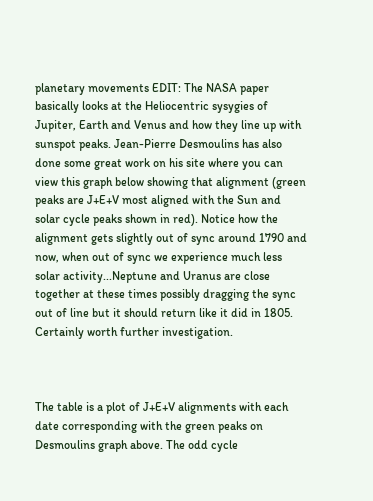planetary movements EDIT: The NASA paper basically looks at the Heliocentric sysygies of Jupiter, Earth and Venus and how they line up with sunspot peaks. Jean-Pierre Desmoulins has also done some great work on his site where you can view this graph below showing that alignment (green peaks are J+E+V most aligned with the Sun and solar cycle peaks shown in red). Notice how the alignment gets slightly out of sync around 1790 and now, when out of sync we experience much less solar activity...Neptune and Uranus are close together at these times possibly dragging the sync out of line but it should return like it did in 1805. Certainly worth further investigation.



The table is a plot of J+E+V alignments with each date corresponding with the green peaks on Desmoulins graph above. The odd cycle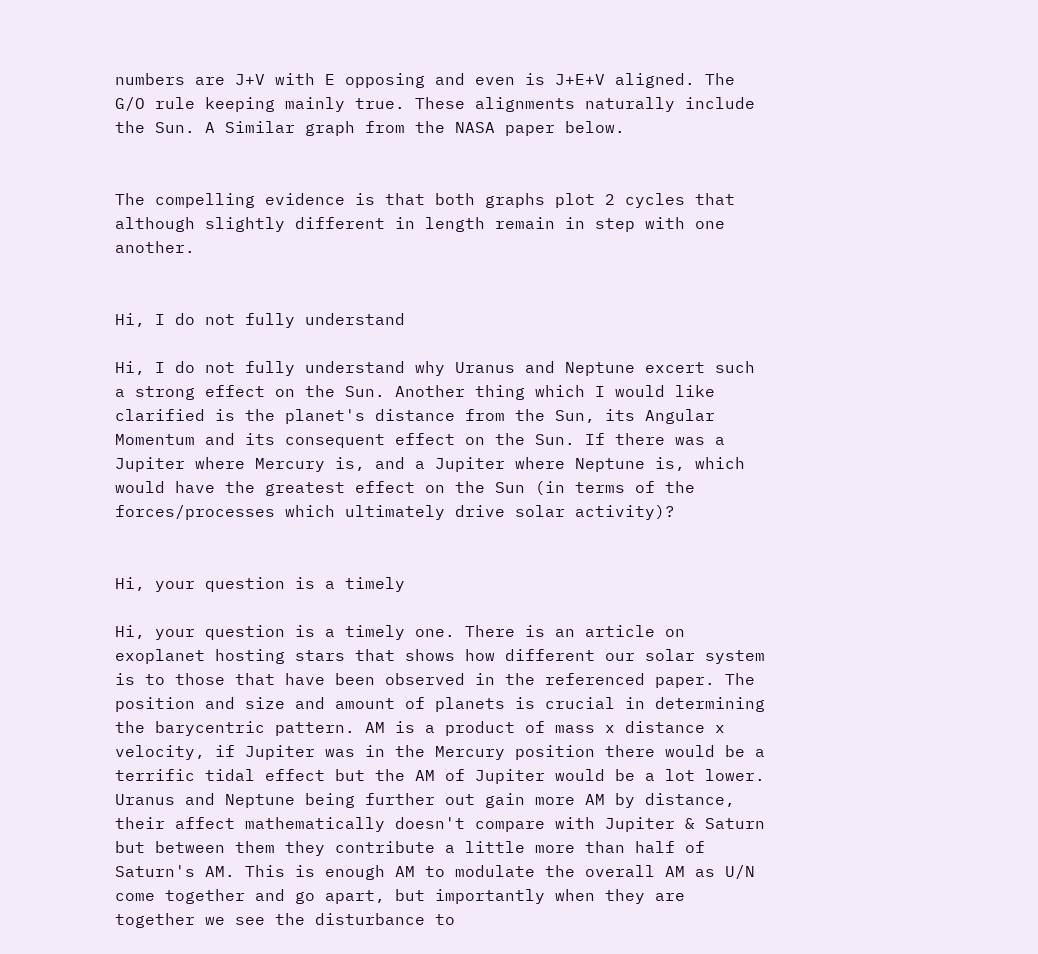numbers are J+V with E opposing and even is J+E+V aligned. The G/O rule keeping mainly true. These alignments naturally include the Sun. A Similar graph from the NASA paper below.


The compelling evidence is that both graphs plot 2 cycles that although slightly different in length remain in step with one another.


Hi, I do not fully understand

Hi, I do not fully understand why Uranus and Neptune excert such a strong effect on the Sun. Another thing which I would like clarified is the planet's distance from the Sun, its Angular Momentum and its consequent effect on the Sun. If there was a Jupiter where Mercury is, and a Jupiter where Neptune is, which would have the greatest effect on the Sun (in terms of the forces/processes which ultimately drive solar activity)?


Hi, your question is a timely

Hi, your question is a timely one. There is an article on exoplanet hosting stars that shows how different our solar system is to those that have been observed in the referenced paper. The position and size and amount of planets is crucial in determining the barycentric pattern. AM is a product of mass x distance x velocity, if Jupiter was in the Mercury position there would be a terrific tidal effect but the AM of Jupiter would be a lot lower. Uranus and Neptune being further out gain more AM by distance, their affect mathematically doesn't compare with Jupiter & Saturn but between them they contribute a little more than half of Saturn's AM. This is enough AM to modulate the overall AM as U/N come together and go apart, but importantly when they are together we see the disturbance to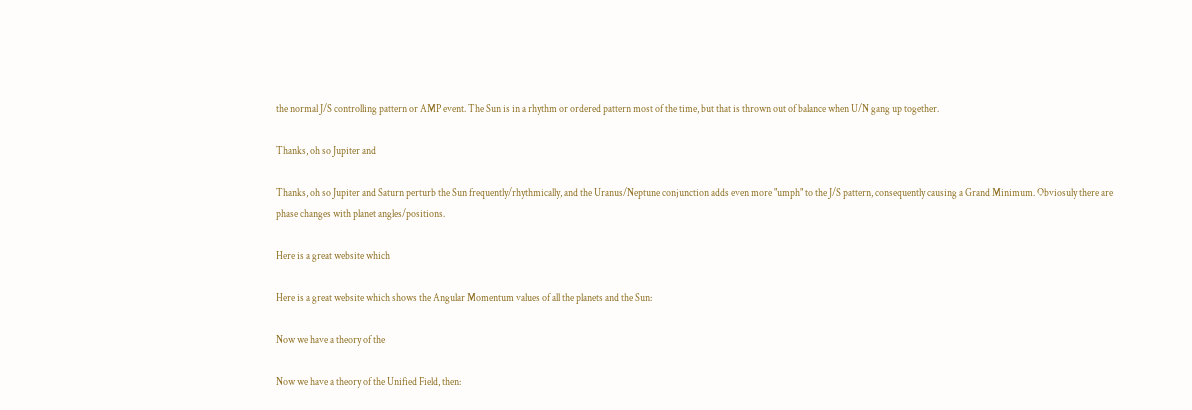the normal J/S controlling pattern or AMP event. The Sun is in a rhythm or ordered pattern most of the time, but that is thrown out of balance when U/N gang up together.

Thanks, oh so Jupiter and

Thanks, oh so Jupiter and Saturn perturb the Sun frequently/rhythmically, and the Uranus/Neptune conjunction adds even more "umph" to the J/S pattern, consequently causing a Grand Minimum. Obviosuly there are phase changes with planet angles/positions.

Here is a great website which

Here is a great website which shows the Angular Momentum values of all the planets and the Sun:

Now we have a theory of the

Now we have a theory of the Unified Field, then: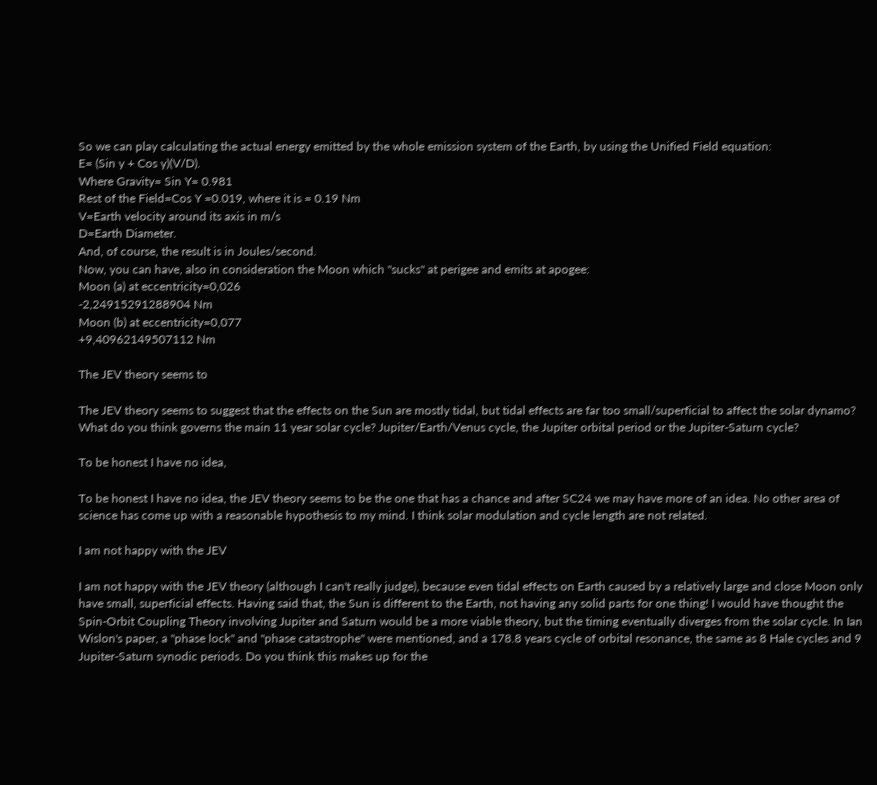So we can play calculating the actual energy emitted by the whole emission system of the Earth, by using the Unified Field equation:
E= (Sin y + Cos y)(V/D).
Where Gravity= Sin Y= 0.981
Rest of the Field=Cos Y =0.019, where it is = 0.19 Nm
V=Earth velocity around its axis in m/s
D=Earth Diameter.
And, of course, the result is in Joules/second.
Now, you can have, also in consideration the Moon which "sucks" at perigee and emits at apogee:
Moon (a) at eccentricity=0,026
-2,24915291288904 Nm
Moon (b) at eccentricity=0,077
+9,40962149507112 Nm

The JEV theory seems to

The JEV theory seems to suggest that the effects on the Sun are mostly tidal, but tidal effects are far too small/superficial to affect the solar dynamo? What do you think governs the main 11 year solar cycle? Jupiter/Earth/Venus cycle, the Jupiter orbital period or the Jupiter-Saturn cycle?

To be honest I have no idea,

To be honest I have no idea, the JEV theory seems to be the one that has a chance and after SC24 we may have more of an idea. No other area of science has come up with a reasonable hypothesis to my mind. I think solar modulation and cycle length are not related.

I am not happy with the JEV

I am not happy with the JEV theory (although I can't really judge), because even tidal effects on Earth caused by a relatively large and close Moon only have small, superficial effects. Having said that, the Sun is different to the Earth, not having any solid parts for one thing! I would have thought the Spin-Orbit Coupling Theory involving Jupiter and Saturn would be a more viable theory, but the timing eventually diverges from the solar cycle. In Ian Wislon's paper, a "phase lock" and "phase catastrophe" were mentioned, and a 178.8 years cycle of orbital resonance, the same as 8 Hale cycles and 9 Jupiter-Saturn synodic periods. Do you think this makes up for the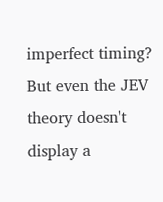imperfect timing? But even the JEV theory doesn't display a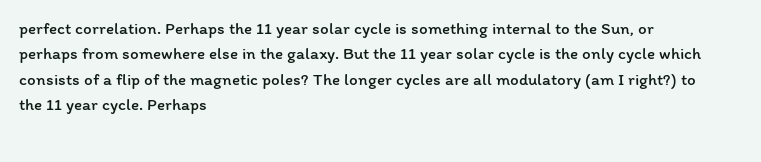perfect correlation. Perhaps the 11 year solar cycle is something internal to the Sun, or perhaps from somewhere else in the galaxy. But the 11 year solar cycle is the only cycle which consists of a flip of the magnetic poles? The longer cycles are all modulatory (am I right?) to the 11 year cycle. Perhaps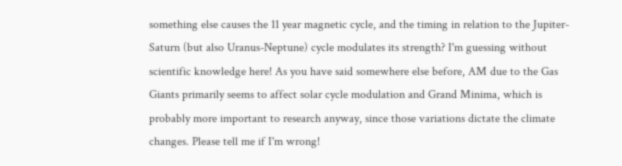something else causes the 11 year magnetic cycle, and the timing in relation to the Jupiter-Saturn (but also Uranus-Neptune) cycle modulates its strength? I'm guessing without scientific knowledge here! As you have said somewhere else before, AM due to the Gas Giants primarily seems to affect solar cycle modulation and Grand Minima, which is probably more important to research anyway, since those variations dictate the climate changes. Please tell me if I'm wrong!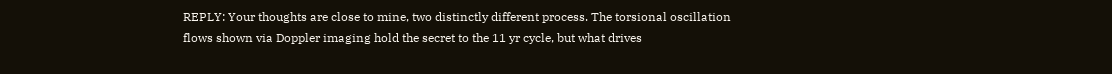REPLY: Your thoughts are close to mine, two distinctly different process. The torsional oscillation flows shown via Doppler imaging hold the secret to the 11 yr cycle, but what drives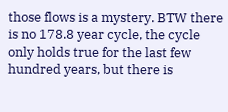those flows is a mystery. BTW there is no 178.8 year cycle, the cycle only holds true for the last few hundred years, but there is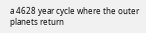a 4628 year cycle where the outer planets return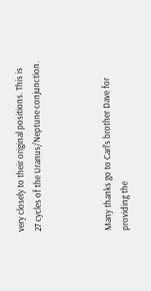very closely to their original positions. This is 27 cycles of the Uranus/Neptune conjunction.



Many thanks go to Carl's brother Dave for providing the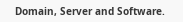Domain, Server and Software.